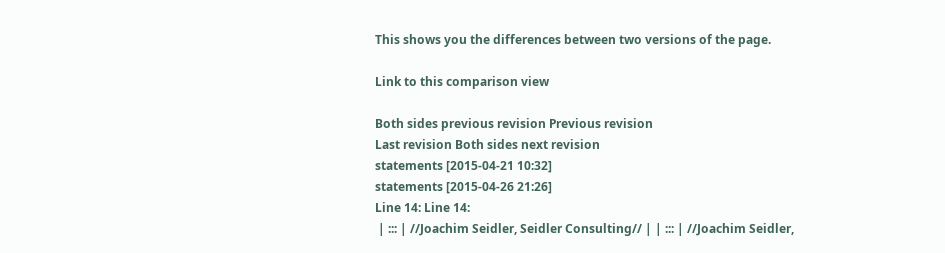This shows you the differences between two versions of the page.

Link to this comparison view

Both sides previous revision Previous revision
Last revision Both sides next revision
statements [2015-04-21 10:32]
statements [2015-04-26 21:26]
Line 14: Line 14:
 | ::: | //Joachim Seidler, Seidler Consulting// | | ::: | //Joachim Seidler,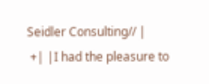Seidler Consulting// |
 +| |I had the pleasure to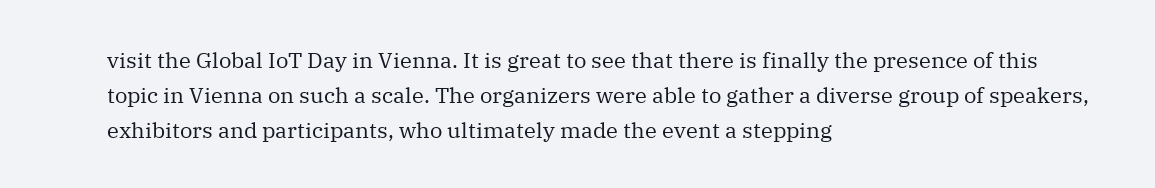visit the Global IoT Day in Vienna. It is great to see that there is finally the presence of this topic in Vienna on such a scale. The organizers were able to gather a diverse group of speakers, exhibitors and participants, who ultimately made the event a stepping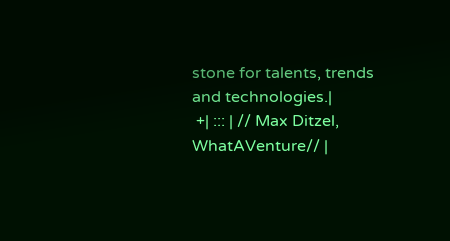stone for talents, trends and technologies.|
 +| ::: | // Max Ditzel, WhatAVenture// |